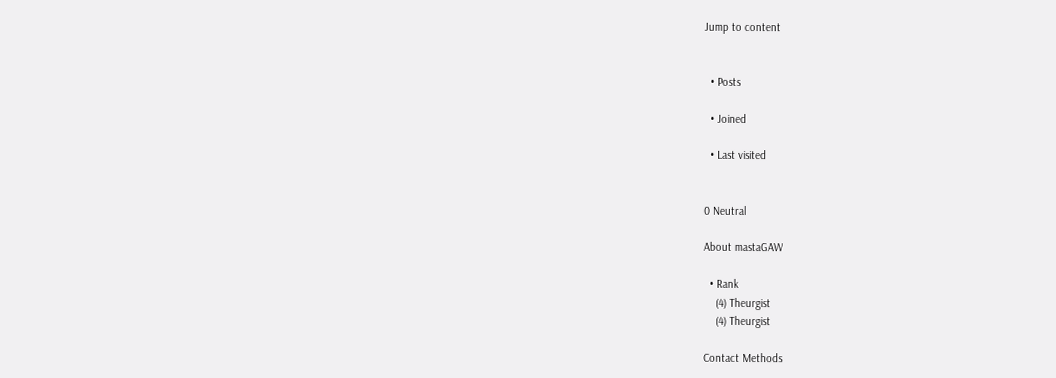Jump to content


  • Posts

  • Joined

  • Last visited


0 Neutral

About mastaGAW

  • Rank
    (4) Theurgist
    (4) Theurgist

Contact Methods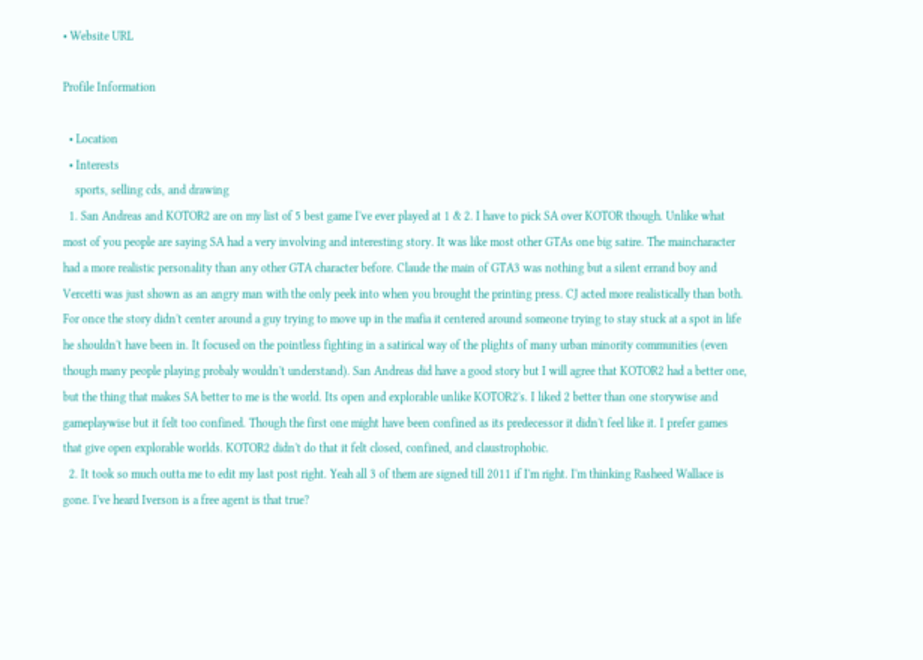• Website URL

Profile Information

  • Location
  • Interests
    sports, selling cds, and drawing
  1. San Andreas and KOTOR2 are on my list of 5 best game I've ever played at 1 & 2. I have to pick SA over KOTOR though. Unlike what most of you people are saying SA had a very involving and interesting story. It was like most other GTAs one big satire. The maincharacter had a more realistic personality than any other GTA character before. Claude the main of GTA3 was nothing but a silent errand boy and Vercetti was just shown as an angry man with the only peek into when you brought the printing press. CJ acted more realistically than both. For once the story didn't center around a guy trying to move up in the mafia it centered around someone trying to stay stuck at a spot in life he shouldn't have been in. It focused on the pointless fighting in a satirical way of the plights of many urban minority communities (even though many people playing probaly wouldn't understand). San Andreas did have a good story but I will agree that KOTOR2 had a better one, but the thing that makes SA better to me is the world. Its open and explorable unlike KOTOR2's. I liked 2 better than one storywise and gameplaywise but it felt too confined. Though the first one might have been confined as its predecessor it didn't feel like it. I prefer games that give open explorable worlds. KOTOR2 didn't do that it felt closed, confined, and claustrophobic.
  2. It took so much outta me to edit my last post right. Yeah all 3 of them are signed till 2011 if I'm right. I'm thinking Rasheed Wallace is gone. I've heard Iverson is a free agent is that true?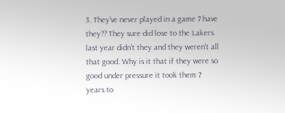3. They've never played in a game 7 have they?? They sure did lose to the Lakers last year didn't they and they weren't all that good. Why is it that if they were so good under pressure it took them 7 years to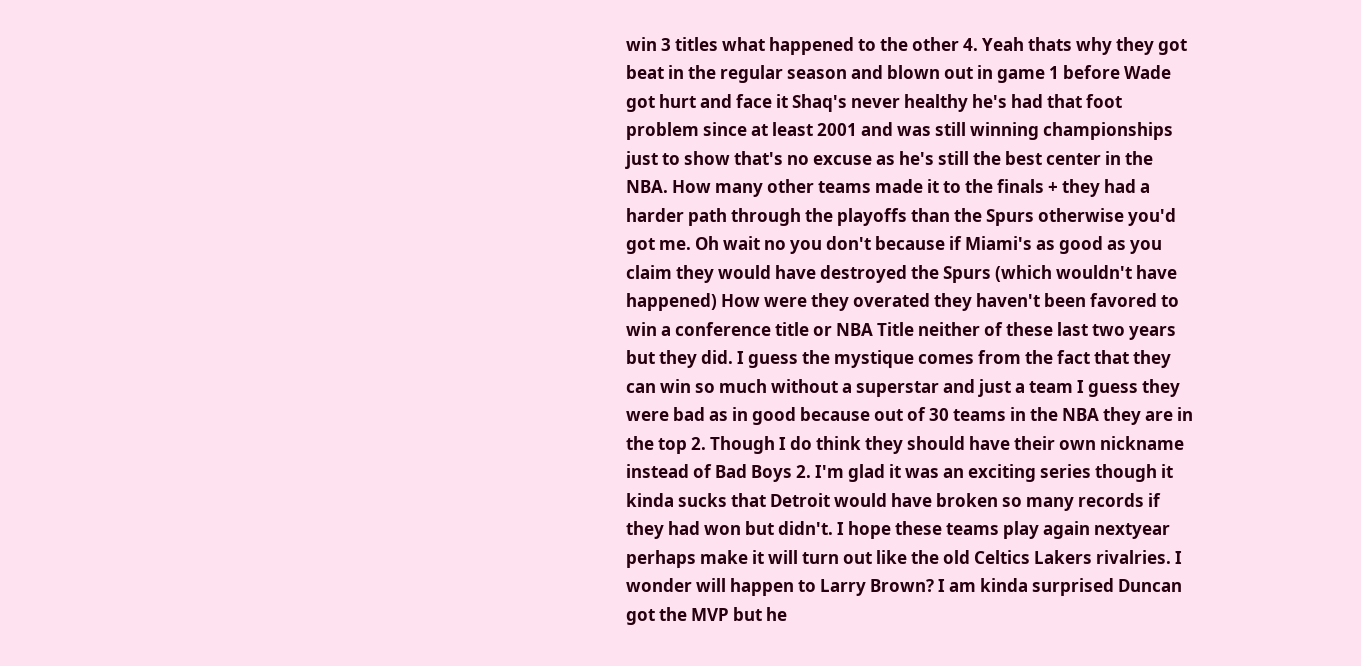win 3 titles what happened to the other 4. Yeah thats why they got beat in the regular season and blown out in game 1 before Wade got hurt and face it Shaq's never healthy he's had that foot problem since at least 2001 and was still winning championships just to show that's no excuse as he's still the best center in the NBA. How many other teams made it to the finals + they had a harder path through the playoffs than the Spurs otherwise you'd got me. Oh wait no you don't because if Miami's as good as you claim they would have destroyed the Spurs (which wouldn't have happened) How were they overated they haven't been favored to win a conference title or NBA Title neither of these last two years but they did. I guess the mystique comes from the fact that they can win so much without a superstar and just a team I guess they were bad as in good because out of 30 teams in the NBA they are in the top 2. Though I do think they should have their own nickname instead of Bad Boys 2. I'm glad it was an exciting series though it kinda sucks that Detroit would have broken so many records if they had won but didn't. I hope these teams play again nextyear perhaps make it will turn out like the old Celtics Lakers rivalries. I wonder will happen to Larry Brown? I am kinda surprised Duncan got the MVP but he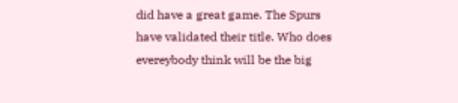did have a great game. The Spurs have validated their title. Who does evereybody think will be the big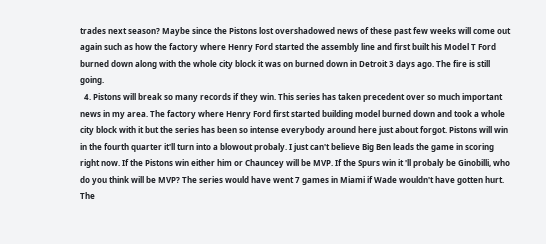trades next season? Maybe since the Pistons lost overshadowed news of these past few weeks will come out again such as how the factory where Henry Ford started the assembly line and first built his Model T Ford burned down along with the whole city block it was on burned down in Detroit 3 days ago. The fire is still going.
  4. Pistons will break so many records if they win. This series has taken precedent over so much important news in my area. The factory where Henry Ford first started building model burned down and took a whole city block with it but the series has been so intense everybody around here just about forgot. Pistons will win in the fourth quarter it'll turn into a blowout probaly. I just can't believe Big Ben leads the game in scoring right now. If the Pistons win either him or Chauncey will be MVP. If the Spurs win it 'll probaly be Ginobilli, who do you think will be MVP? The series would have went 7 games in Miami if Wade wouldn't have gotten hurt. The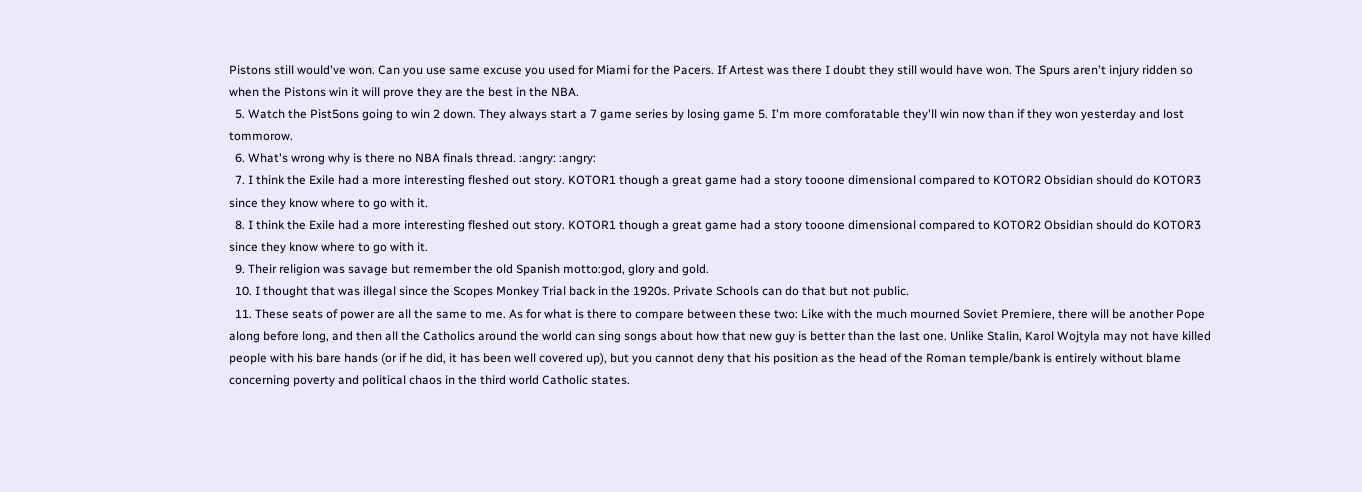Pistons still would've won. Can you use same excuse you used for Miami for the Pacers. If Artest was there I doubt they still would have won. The Spurs aren't injury ridden so when the Pistons win it will prove they are the best in the NBA.
  5. Watch the Pist5ons going to win 2 down. They always start a 7 game series by losing game 5. I'm more comforatable they'll win now than if they won yesterday and lost tommorow.
  6. What's wrong why is there no NBA finals thread. :angry: :angry:
  7. I think the Exile had a more interesting fleshed out story. KOTOR1 though a great game had a story tooone dimensional compared to KOTOR2 Obsidian should do KOTOR3 since they know where to go with it.
  8. I think the Exile had a more interesting fleshed out story. KOTOR1 though a great game had a story tooone dimensional compared to KOTOR2 Obsidian should do KOTOR3 since they know where to go with it.
  9. Their religion was savage but remember the old Spanish motto:god, glory and gold.
  10. I thought that was illegal since the Scopes Monkey Trial back in the 1920s. Private Schools can do that but not public.
  11. These seats of power are all the same to me. As for what is there to compare between these two: Like with the much mourned Soviet Premiere, there will be another Pope along before long, and then all the Catholics around the world can sing songs about how that new guy is better than the last one. Unlike Stalin, Karol Wojtyla may not have killed people with his bare hands (or if he did, it has been well covered up), but you cannot deny that his position as the head of the Roman temple/bank is entirely without blame concerning poverty and political chaos in the third world Catholic states.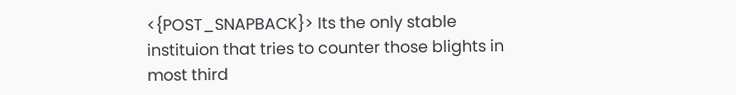<{POST_SNAPBACK}> Its the only stable instituion that tries to counter those blights in most third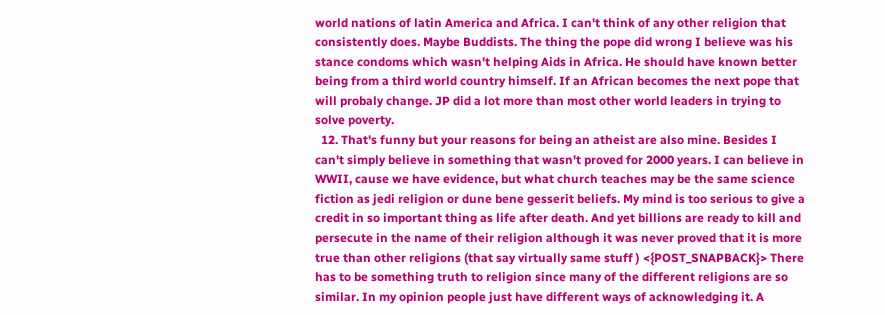world nations of latin America and Africa. I can't think of any other religion that consistently does. Maybe Buddists. The thing the pope did wrong I believe was his stance condoms which wasn't helping Aids in Africa. He should have known better being from a third world country himself. If an African becomes the next pope that will probaly change. JP did a lot more than most other world leaders in trying to solve poverty.
  12. That's funny but your reasons for being an atheist are also mine. Besides I can't simply believe in something that wasn't proved for 2000 years. I can believe in WWII, cause we have evidence, but what church teaches may be the same science fiction as jedi religion or dune bene gesserit beliefs. My mind is too serious to give a credit in so important thing as life after death. And yet billions are ready to kill and persecute in the name of their religion although it was never proved that it is more true than other religions (that say virtually same stuff ) <{POST_SNAPBACK}> There has to be something truth to religion since many of the different religions are so similar. In my opinion people just have different ways of acknowledging it. A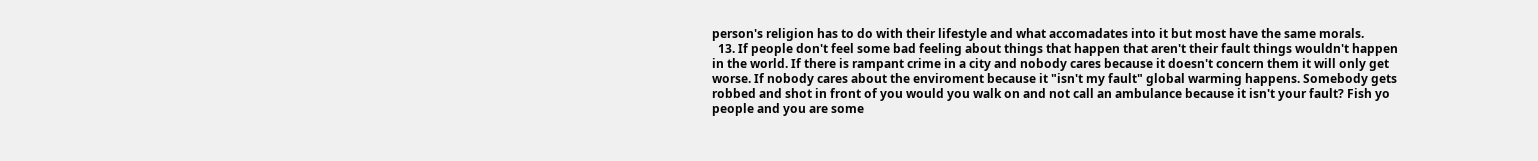person's religion has to do with their lifestyle and what accomadates into it but most have the same morals.
  13. If people don't feel some bad feeling about things that happen that aren't their fault things wouldn't happen in the world. If there is rampant crime in a city and nobody cares because it doesn't concern them it will only get worse. If nobody cares about the enviroment because it "isn't my fault" global warming happens. Somebody gets robbed and shot in front of you would you walk on and not call an ambulance because it isn't your fault? Fish yo people and you are some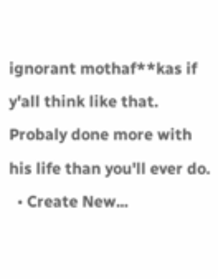ignorant mothaf**kas if y'all think like that. Probaly done more with his life than you'll ever do.
  • Create New...